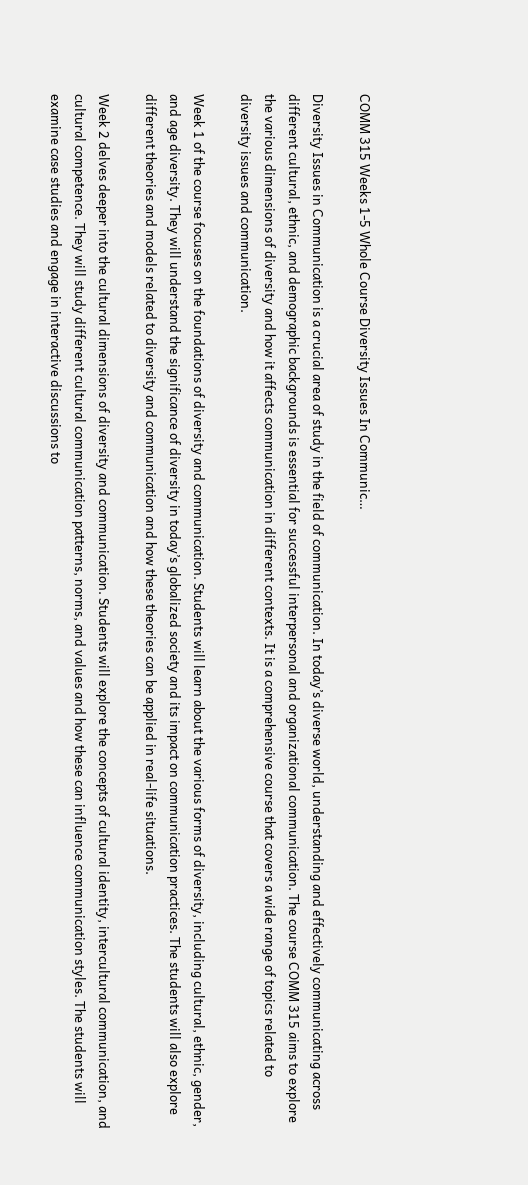COMM 315 Weeks 1-5 Whole Course Diversity Issues In Communic…

Diversity Issues in Communication is a crucial area of study in the field of communication. In today’s diverse world, understanding and effectively communicating across different cultural, ethnic, and demographic backgrounds is essential for successful interpersonal and organizational communication. The course COMM 315 aims to explore the various dimensions of diversity and how it affects communication in different contexts. It is a comprehensive course that covers a wide range of topics related to diversity issues and communication.

Week 1 of the course focuses on the foundations of diversity and communication. Students will learn about the various forms of diversity, including cultural, ethnic, gender, and age diversity. They will understand the significance of diversity in today’s globalized society and its impact on communication practices. The students will also explore different theories and models related to diversity and communication and how these theories can be applied in real-life situations.

Week 2 delves deeper into the cultural dimensions of diversity and communication. Students will explore the concepts of cultural identity, intercultural communication, and cultural competence. They will study different cultural communication patterns, norms, and values and how these can influence communication styles. The students will examine case studies and engage in interactive discussions to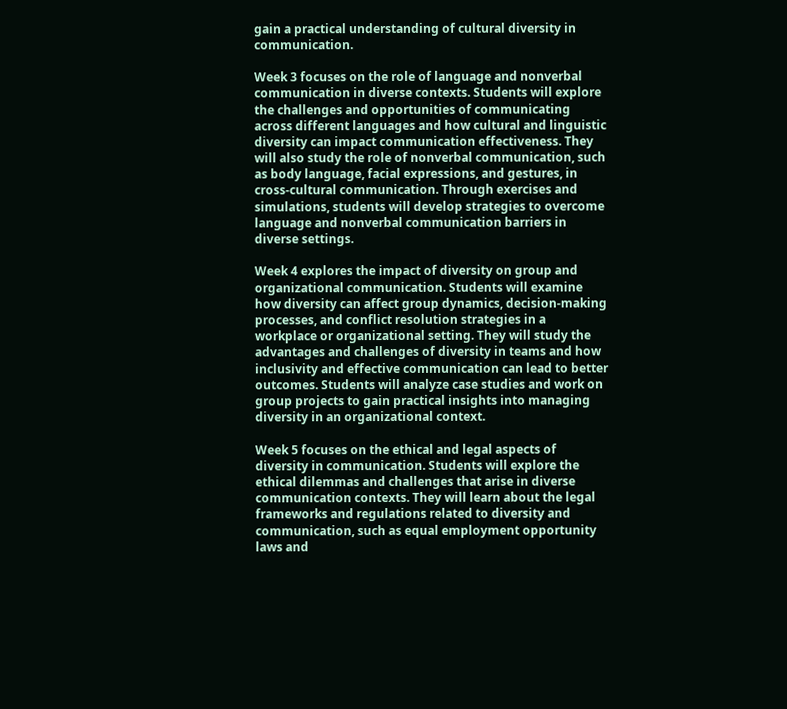gain a practical understanding of cultural diversity in communication.

Week 3 focuses on the role of language and nonverbal communication in diverse contexts. Students will explore the challenges and opportunities of communicating across different languages and how cultural and linguistic diversity can impact communication effectiveness. They will also study the role of nonverbal communication, such as body language, facial expressions, and gestures, in cross-cultural communication. Through exercises and simulations, students will develop strategies to overcome language and nonverbal communication barriers in diverse settings.

Week 4 explores the impact of diversity on group and organizational communication. Students will examine how diversity can affect group dynamics, decision-making processes, and conflict resolution strategies in a workplace or organizational setting. They will study the advantages and challenges of diversity in teams and how inclusivity and effective communication can lead to better outcomes. Students will analyze case studies and work on group projects to gain practical insights into managing diversity in an organizational context.

Week 5 focuses on the ethical and legal aspects of diversity in communication. Students will explore the ethical dilemmas and challenges that arise in diverse communication contexts. They will learn about the legal frameworks and regulations related to diversity and communication, such as equal employment opportunity laws and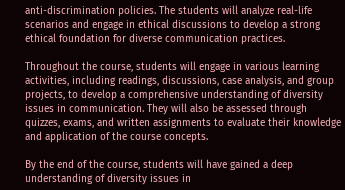anti-discrimination policies. The students will analyze real-life scenarios and engage in ethical discussions to develop a strong ethical foundation for diverse communication practices.

Throughout the course, students will engage in various learning activities, including readings, discussions, case analysis, and group projects, to develop a comprehensive understanding of diversity issues in communication. They will also be assessed through quizzes, exams, and written assignments to evaluate their knowledge and application of the course concepts.

By the end of the course, students will have gained a deep understanding of diversity issues in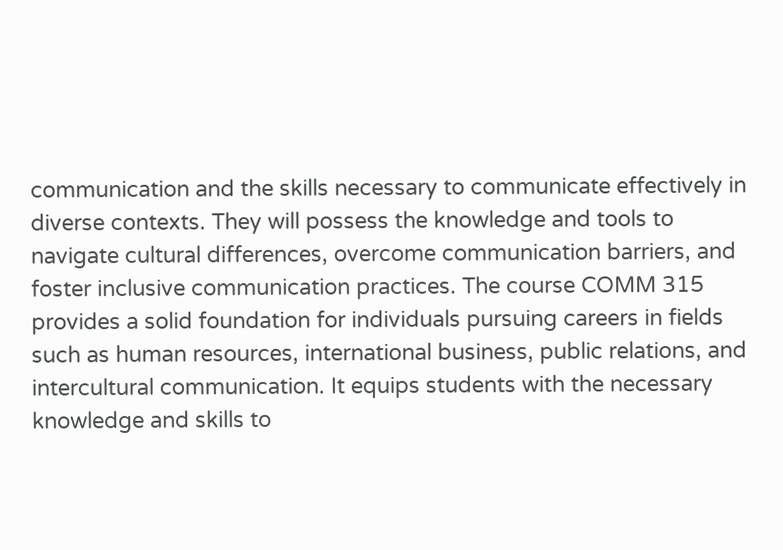communication and the skills necessary to communicate effectively in diverse contexts. They will possess the knowledge and tools to navigate cultural differences, overcome communication barriers, and foster inclusive communication practices. The course COMM 315 provides a solid foundation for individuals pursuing careers in fields such as human resources, international business, public relations, and intercultural communication. It equips students with the necessary knowledge and skills to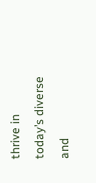thrive in today’s diverse and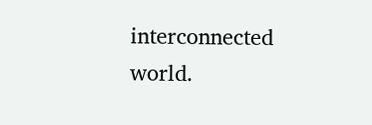interconnected world.